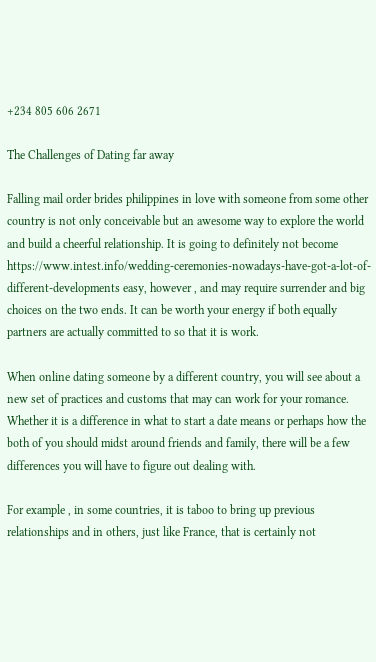+234 805 606 2671

The Challenges of Dating far away

Falling mail order brides philippines in love with someone from some other country is not only conceivable but an awesome way to explore the world and build a cheerful relationship. It is going to definitely not become https://www.intest.info/wedding-ceremonies-nowadays-have-got-a-lot-of-different-developments easy, however , and may require surrender and big choices on the two ends. It can be worth your energy if both equally partners are actually committed to so that it is work.

When online dating someone by a different country, you will see about a new set of practices and customs that may can work for your romance. Whether it is a difference in what to start a date means or perhaps how the both of you should midst around friends and family, there will be a few differences you will have to figure out dealing with.

For example , in some countries, it is taboo to bring up previous relationships and in others, just like France, that is certainly not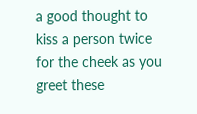a good thought to kiss a person twice for the cheek as you greet these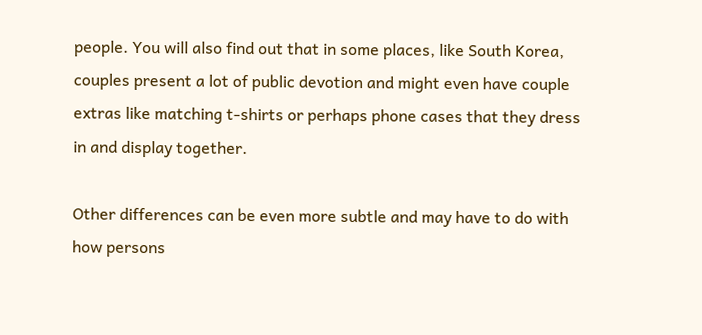people. You will also find out that in some places, like South Korea, couples present a lot of public devotion and might even have couple extras like matching t-shirts or perhaps phone cases that they dress in and display together.

Other differences can be even more subtle and may have to do with how persons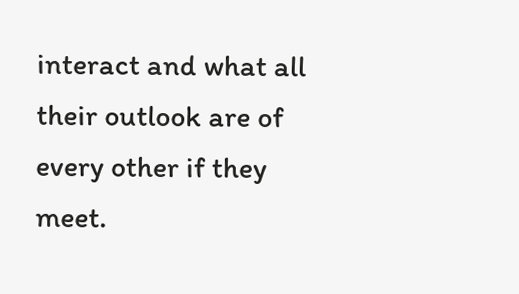interact and what all their outlook are of every other if they meet.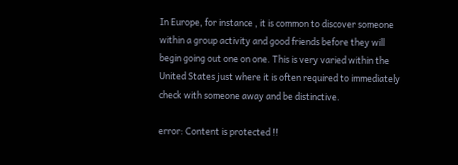In Europe, for instance , it is common to discover someone within a group activity and good friends before they will begin going out one on one. This is very varied within the United States just where it is often required to immediately check with someone away and be distinctive.

error: Content is protected !!